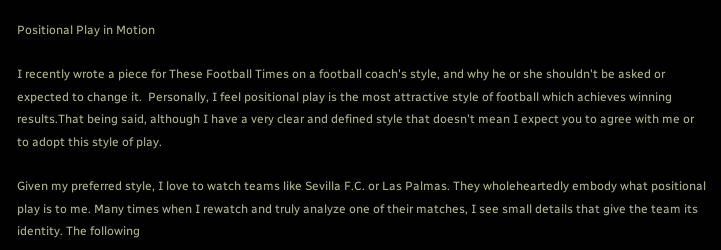Positional Play in Motion

I recently wrote a piece for These Football Times on a football coach's style, and why he or she shouldn't be asked or expected to change it.  Personally, I feel positional play is the most attractive style of football which achieves winning results.That being said, although I have a very clear and defined style that doesn't mean I expect you to agree with me or to adopt this style of play.

Given my preferred style, I love to watch teams like Sevilla F.C. or Las Palmas. They wholeheartedly embody what positional play is to me. Many times when I rewatch and truly analyze one of their matches, I see small details that give the team its identity. The following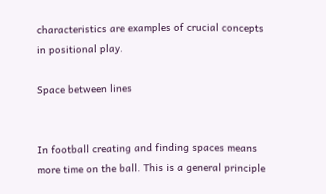characteristics are examples of crucial concepts in positional play.

Space between lines


In football creating and finding spaces means more time on the ball. This is a general principle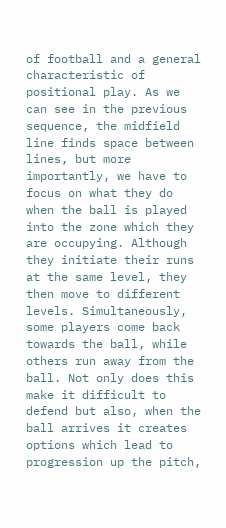of football and a general characteristic of positional play. As we can see in the previous sequence, the midfield line finds space between lines, but more importantly, we have to focus on what they do when the ball is played into the zone which they are occupying. Although they initiate their runs at the same level, they then move to different levels. Simultaneously, some players come back towards the ball, while others run away from the ball. Not only does this make it difficult to defend but also, when the ball arrives it creates options which lead to progression up the pitch,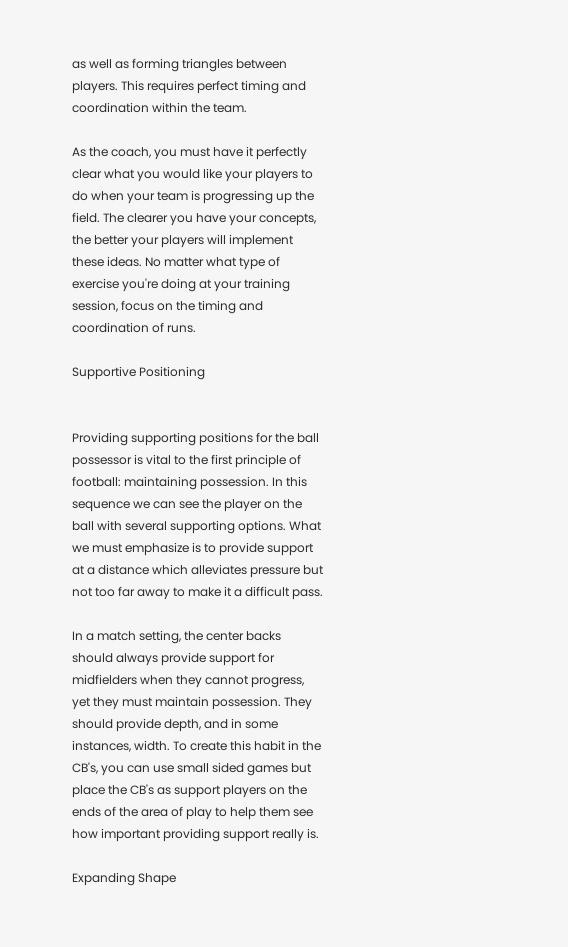as well as forming triangles between players. This requires perfect timing and coordination within the team.

As the coach, you must have it perfectly clear what you would like your players to do when your team is progressing up the field. The clearer you have your concepts, the better your players will implement these ideas. No matter what type of exercise you're doing at your training session, focus on the timing and coordination of runs.

Supportive Positioning


Providing supporting positions for the ball possessor is vital to the first principle of football: maintaining possession. In this sequence we can see the player on the ball with several supporting options. What we must emphasize is to provide support at a distance which alleviates pressure but not too far away to make it a difficult pass.

In a match setting, the center backs should always provide support for midfielders when they cannot progress, yet they must maintain possession. They should provide depth, and in some instances, width. To create this habit in the CB's, you can use small sided games but place the CB's as support players on the ends of the area of play to help them see how important providing support really is.

Expanding Shape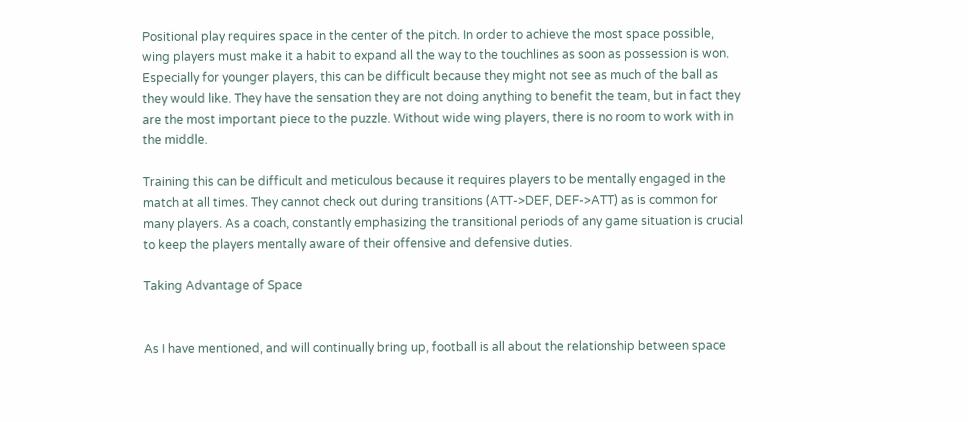Positional play requires space in the center of the pitch. In order to achieve the most space possible, wing players must make it a habit to expand all the way to the touchlines as soon as possession is won. Especially for younger players, this can be difficult because they might not see as much of the ball as they would like. They have the sensation they are not doing anything to benefit the team, but in fact they are the most important piece to the puzzle. Without wide wing players, there is no room to work with in the middle.

Training this can be difficult and meticulous because it requires players to be mentally engaged in the match at all times. They cannot check out during transitions (ATT->DEF, DEF->ATT) as is common for many players. As a coach, constantly emphasizing the transitional periods of any game situation is crucial to keep the players mentally aware of their offensive and defensive duties.

Taking Advantage of Space


As I have mentioned, and will continually bring up, football is all about the relationship between space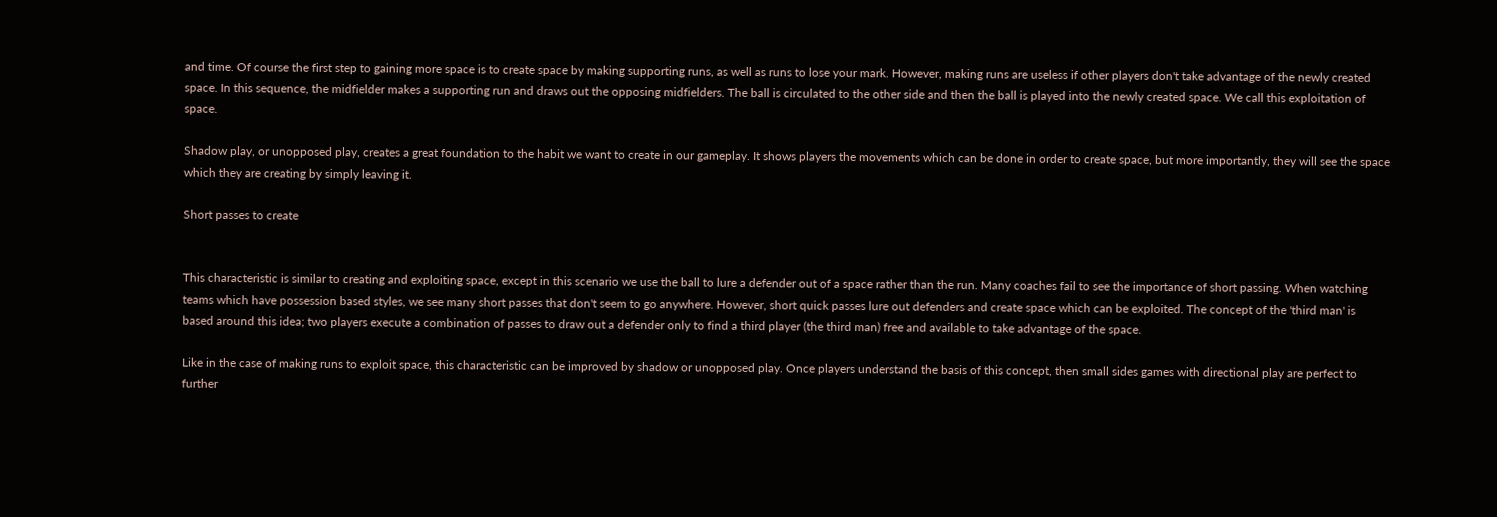and time. Of course the first step to gaining more space is to create space by making supporting runs, as well as runs to lose your mark. However, making runs are useless if other players don't take advantage of the newly created space. In this sequence, the midfielder makes a supporting run and draws out the opposing midfielders. The ball is circulated to the other side and then the ball is played into the newly created space. We call this exploitation of space.

Shadow play, or unopposed play, creates a great foundation to the habit we want to create in our gameplay. It shows players the movements which can be done in order to create space, but more importantly, they will see the space which they are creating by simply leaving it.

Short passes to create


This characteristic is similar to creating and exploiting space, except in this scenario we use the ball to lure a defender out of a space rather than the run. Many coaches fail to see the importance of short passing. When watching teams which have possession based styles, we see many short passes that don't seem to go anywhere. However, short quick passes lure out defenders and create space which can be exploited. The concept of the 'third man' is based around this idea; two players execute a combination of passes to draw out a defender only to find a third player (the third man) free and available to take advantage of the space.

Like in the case of making runs to exploit space, this characteristic can be improved by shadow or unopposed play. Once players understand the basis of this concept, then small sides games with directional play are perfect to further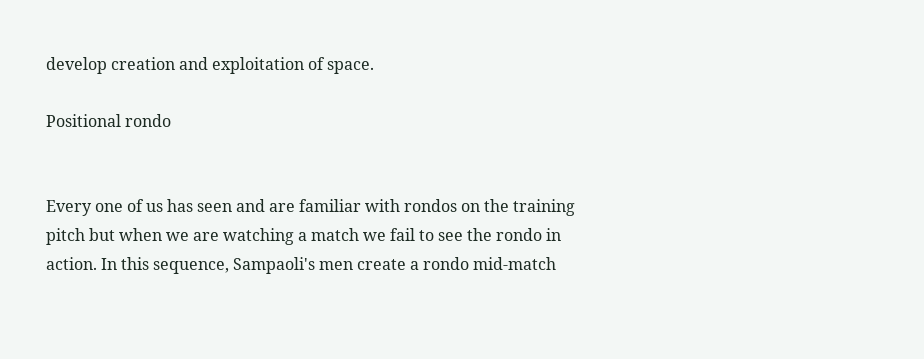develop creation and exploitation of space.

Positional rondo


Every one of us has seen and are familiar with rondos on the training pitch but when we are watching a match we fail to see the rondo in action. In this sequence, Sampaoli's men create a rondo mid-match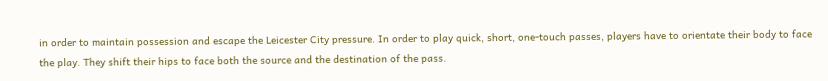in order to maintain possession and escape the Leicester City pressure. In order to play quick, short, one-touch passes, players have to orientate their body to face the play. They shift their hips to face both the source and the destination of the pass.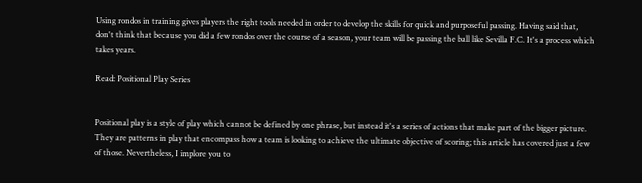Using rondos in training gives players the right tools needed in order to develop the skills for quick and purposeful passing. Having said that, don't think that because you did a few rondos over the course of a season, your team will be passing the ball like Sevilla F.C. It's a process which takes years.

Read: Positional Play Series


Positional play is a style of play which cannot be defined by one phrase, but instead it's a series of actions that make part of the bigger picture. They are patterns in play that encompass how a team is looking to achieve the ultimate objective of scoring; this article has covered just a few of those. Nevertheless, I implore you to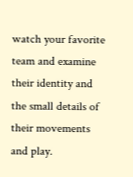watch your favorite team and examine their identity and the small details of their movements and play.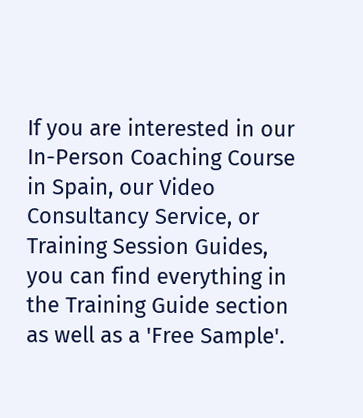If you are interested in our In-Person Coaching Course in Spain, our Video Consultancy Service, or Training Session Guides, you can find everything in the Training Guide section as well as a 'Free Sample'.